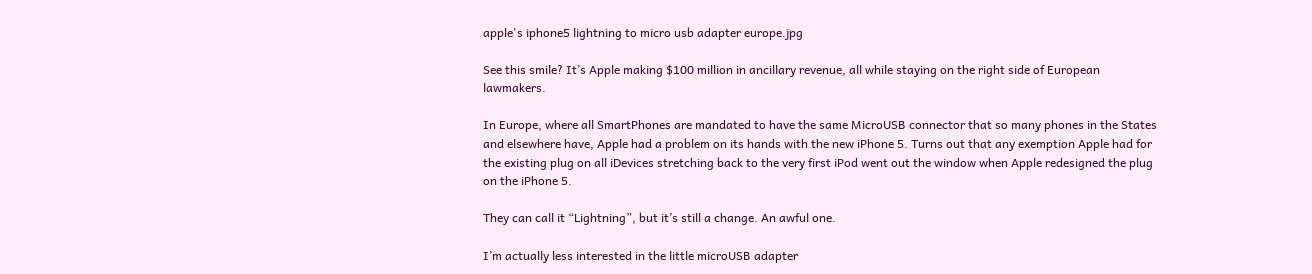apple's iphone5 lightning to micro usb adapter europe.jpg

See this smile? It’s Apple making $100 million in ancillary revenue, all while staying on the right side of European lawmakers.

In Europe, where all SmartPhones are mandated to have the same MicroUSB connector that so many phones in the States and elsewhere have, Apple had a problem on its hands with the new iPhone 5. Turns out that any exemption Apple had for the existing plug on all iDevices stretching back to the very first iPod went out the window when Apple redesigned the plug on the iPhone 5.

They can call it “Lightning”, but it’s still a change. An awful one.

I’m actually less interested in the little microUSB adapter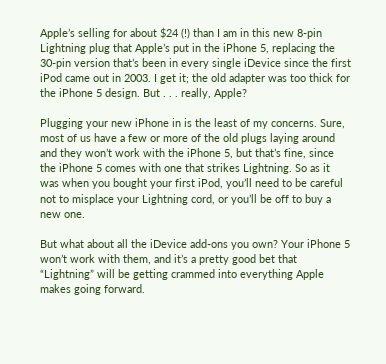Apple’s selling for about $24 (!) than I am in this new 8-pin Lightning plug that Apple’s put in the iPhone 5, replacing the 30-pin version that’s been in every single iDevice since the first iPod came out in 2003. I get it; the old adapter was too thick for the iPhone 5 design. But . . . really, Apple?

Plugging your new iPhone in is the least of my concerns. Sure, most of us have a few or more of the old plugs laying around and they won’t work with the iPhone 5, but that’s fine, since the iPhone 5 comes with one that strikes Lightning. So as it was when you bought your first iPod, you’ll need to be careful not to misplace your Lightning cord, or you’ll be off to buy a new one.

But what about all the iDevice add-ons you own? Your iPhone 5 won’t work with them, and it’s a pretty good bet that “Lightning” will be getting crammed into everything Apple makes going forward.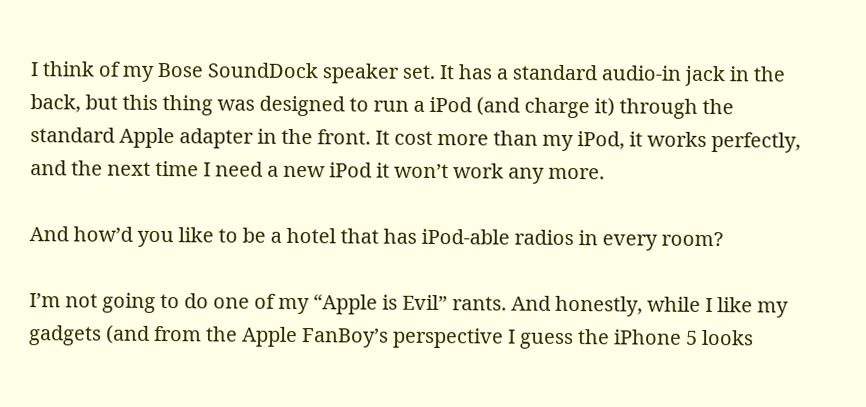I think of my Bose SoundDock speaker set. It has a standard audio-in jack in the back, but this thing was designed to run a iPod (and charge it) through the standard Apple adapter in the front. It cost more than my iPod, it works perfectly, and the next time I need a new iPod it won’t work any more.

And how’d you like to be a hotel that has iPod-able radios in every room?

I’m not going to do one of my “Apple is Evil” rants. And honestly, while I like my gadgets (and from the Apple FanBoy’s perspective I guess the iPhone 5 looks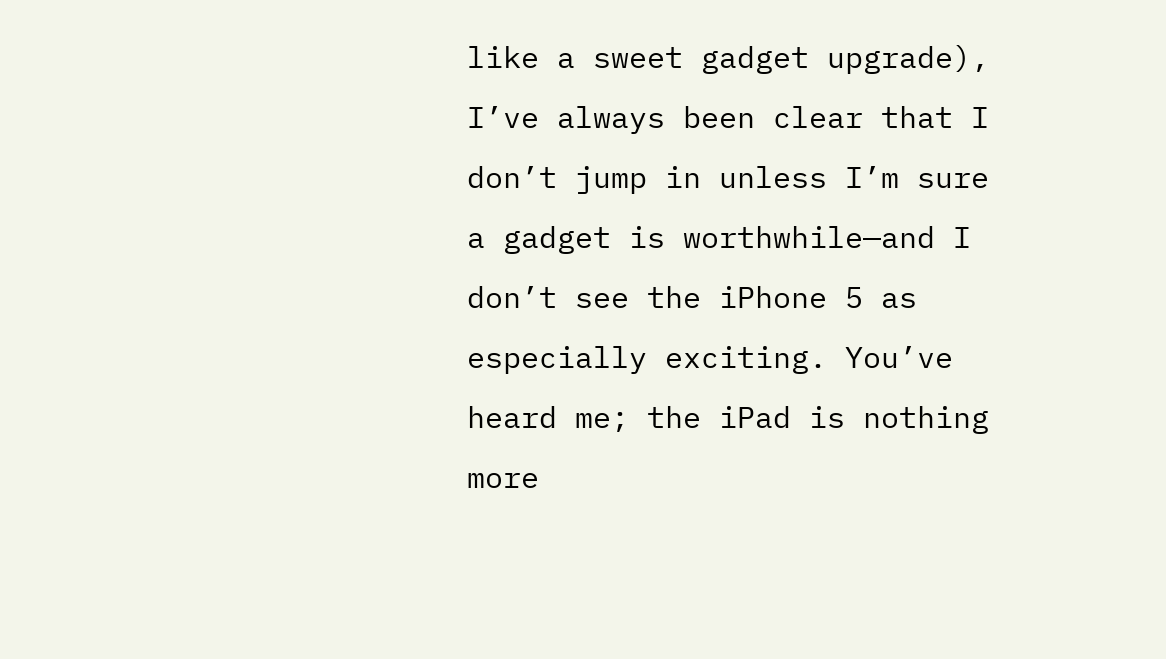like a sweet gadget upgrade), I’ve always been clear that I don’t jump in unless I’m sure a gadget is worthwhile—and I don’t see the iPhone 5 as especially exciting. You’ve heard me; the iPad is nothing more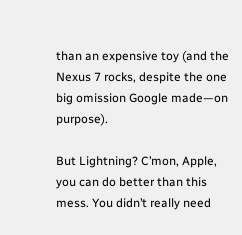than an expensive toy (and the Nexus 7 rocks, despite the one big omission Google made—on purpose).

But Lightning? C’mon, Apple, you can do better than this mess. You didn’t really need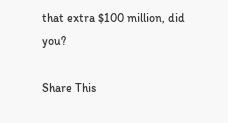that extra $100 million, did you?

Share This